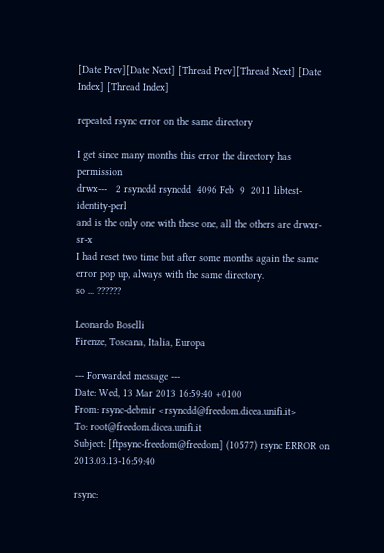[Date Prev][Date Next] [Thread Prev][Thread Next] [Date Index] [Thread Index]

repeated rsync error on the same directory

I get since many months this error the directory has permission
drwx---   2 rsyncdd rsyncdd  4096 Feb  9  2011 libtest-identity-perl
and is the only one with these one, all the others are drwxr-sr-x
I had reset two time but after some months again the same error pop up, always with the same directory.
so ... ??????

Leonardo Boselli
Firenze, Toscana, Italia, Europa

--- Forwarded message ---
Date: Wed, 13 Mar 2013 16:59:40 +0100
From: rsync-debmir <rsyncdd@freedom.dicea.unifi.it>
To: root@freedom.dicea.unifi.it
Subject: [ftpsync-freedom@freedom] (10577) rsync ERROR on 2013.03.13-16:59:40

rsync: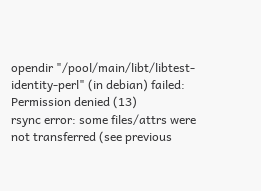opendir "/pool/main/libt/libtest-identity-perl" (in debian) failed: Permission denied (13)
rsync error: some files/attrs were not transferred (see previous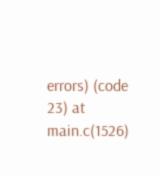errors) (code 23) at main.c(1526)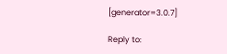[generator=3.0.7]

Reply to: